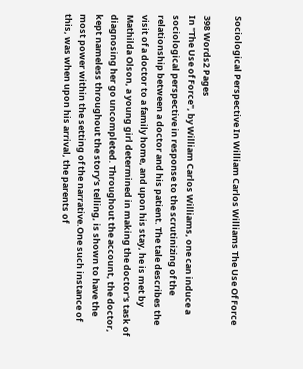Sociological Perspective In William Carlos Williams The Use Of Force

398 Words2 Pages
In "The Use of Force", by William Carlos Williams, one can induce a sociological perspective in response to the scrutinizing of the relationship between a doctor and his patient. The tale describes the visit of a doctor to a family home, and upon his stay, he is met by Mathilda Olson, a young girl determined in making the doctor's task of diagnosing her go uncompleted. Throughout the account, the doctor, kept nameless throughout the story's telling, is shown to have the most power within the setting of the narrative.One such instance of this, was when upon his arrival, the parents of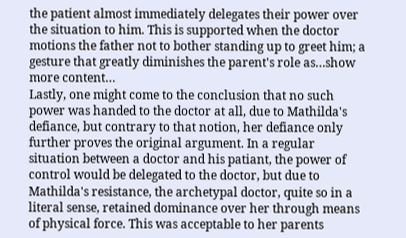the patient almost immediately delegates their power over the situation to him. This is supported when the doctor motions the father not to bother standing up to greet him; a gesture that greatly diminishes the parent's role as…show more content…
Lastly, one might come to the conclusion that no such power was handed to the doctor at all, due to Mathilda's defiance, but contrary to that notion, her defiance only further proves the original argument. In a regular situation between a doctor and his patiant, the power of control would be delegated to the doctor, but due to Mathilda's resistance, the archetypal doctor, quite so in a literal sense, retained dominance over her through means of physical force. This was acceptable to her parents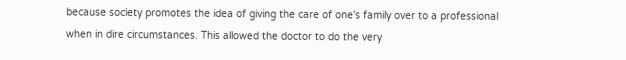because society promotes the idea of giving the care of one's family over to a professional when in dire circumstances. This allowed the doctor to do the very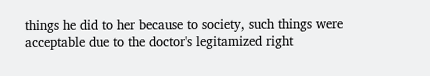things he did to her because to society, such things were acceptable due to the doctor's legitamized right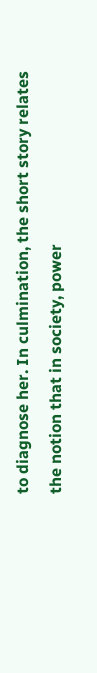to diagnose her. In culmination, the short story relates the notion that in society, power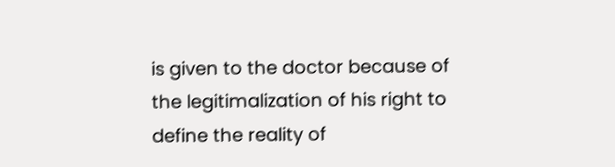is given to the doctor because of the legitimalization of his right to define the reality of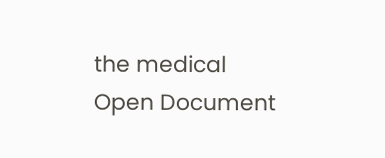the medical
Open Document